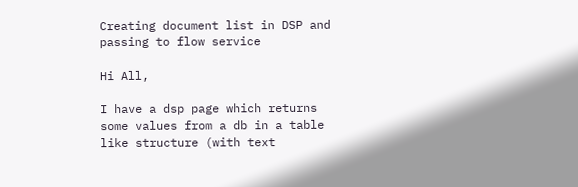Creating document list in DSP and passing to flow service

Hi All,

I have a dsp page which returns some values from a db in a table like structure (with text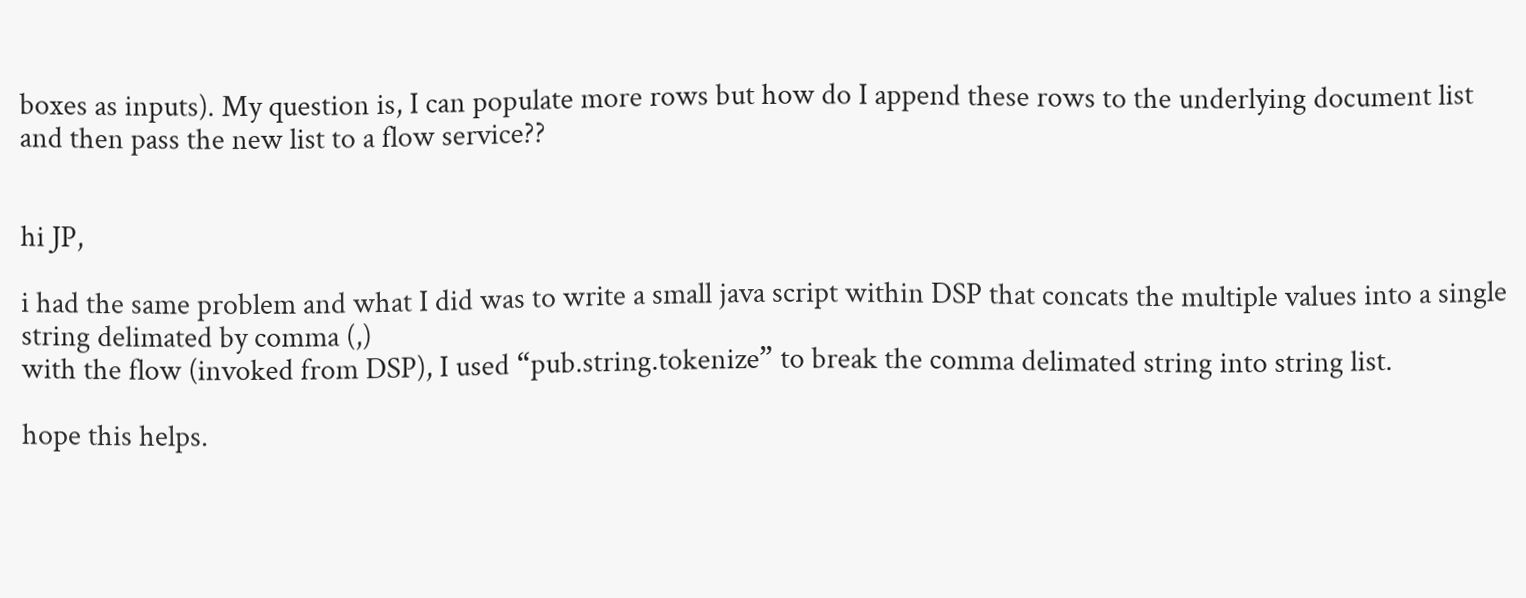boxes as inputs). My question is, I can populate more rows but how do I append these rows to the underlying document list and then pass the new list to a flow service??


hi JP,

i had the same problem and what I did was to write a small java script within DSP that concats the multiple values into a single string delimated by comma (,)
with the flow (invoked from DSP), I used “pub.string.tokenize” to break the comma delimated string into string list.

hope this helps.